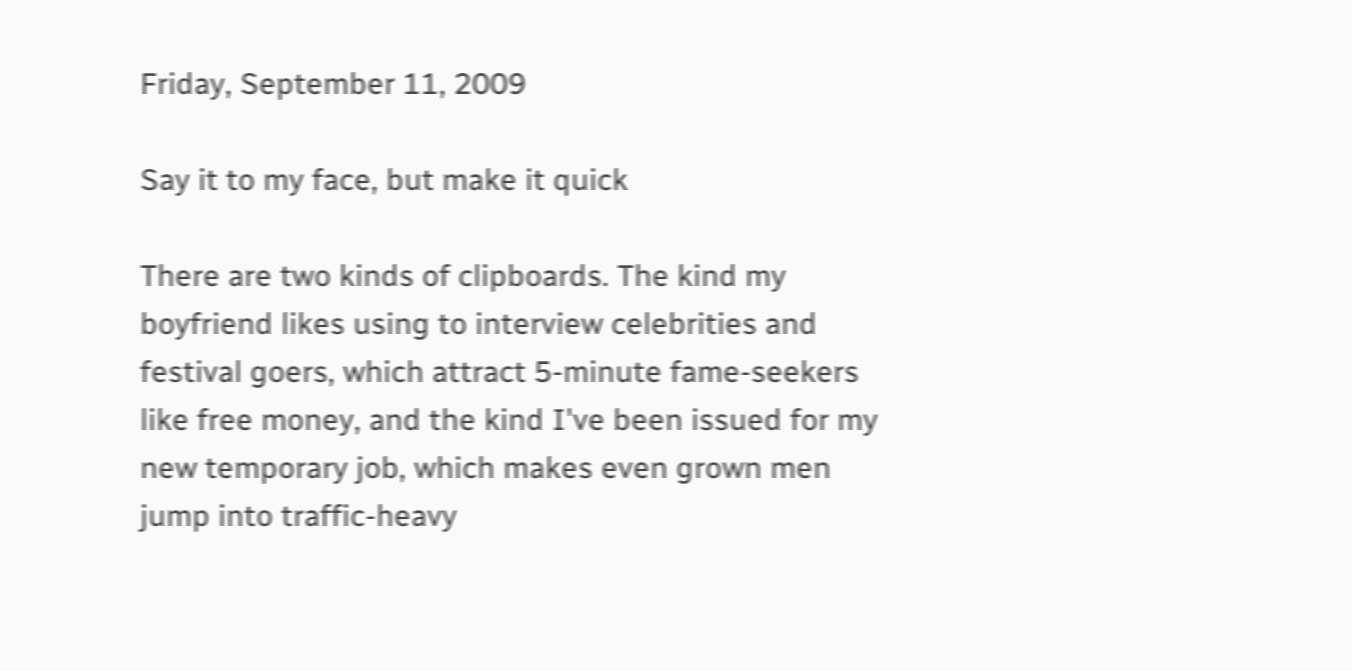Friday, September 11, 2009

Say it to my face, but make it quick

There are two kinds of clipboards. The kind my boyfriend likes using to interview celebrities and festival goers, which attract 5-minute fame-seekers like free money, and the kind I've been issued for my new temporary job, which makes even grown men jump into traffic-heavy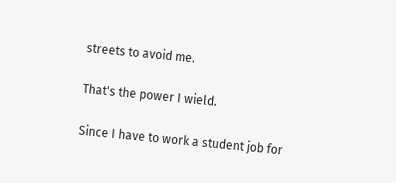streets to avoid me.

That's the power I wield.

Since I have to work a student job for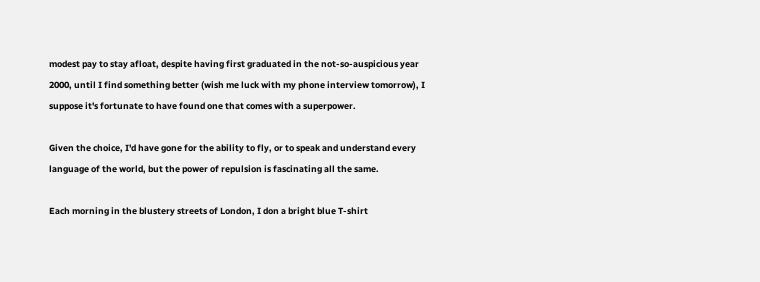modest pay to stay afloat, despite having first graduated in the not-so-auspicious year 2000, until I find something better (wish me luck with my phone interview tomorrow), I suppose it's fortunate to have found one that comes with a superpower.

Given the choice, I'd have gone for the ability to fly, or to speak and understand every language of the world, but the power of repulsion is fascinating all the same.

Each morning in the blustery streets of London, I don a bright blue T-shirt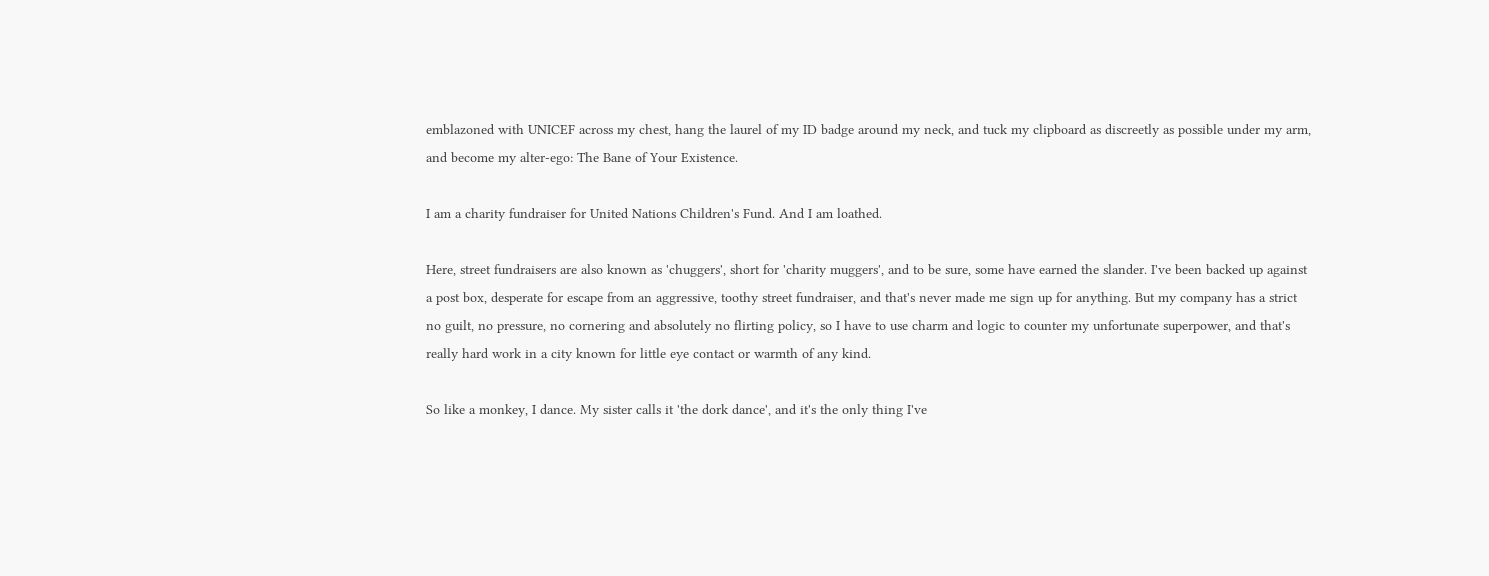emblazoned with UNICEF across my chest, hang the laurel of my ID badge around my neck, and tuck my clipboard as discreetly as possible under my arm, and become my alter-ego: The Bane of Your Existence.

I am a charity fundraiser for United Nations Children's Fund. And I am loathed.

Here, street fundraisers are also known as 'chuggers', short for 'charity muggers', and to be sure, some have earned the slander. I've been backed up against a post box, desperate for escape from an aggressive, toothy street fundraiser, and that's never made me sign up for anything. But my company has a strict no guilt, no pressure, no cornering and absolutely no flirting policy, so I have to use charm and logic to counter my unfortunate superpower, and that's really hard work in a city known for little eye contact or warmth of any kind.

So like a monkey, I dance. My sister calls it 'the dork dance', and it's the only thing I've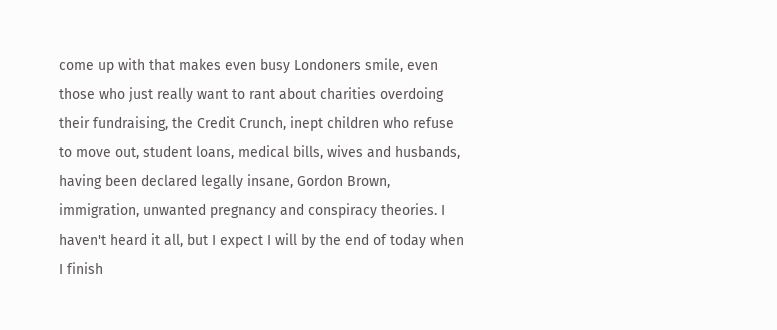come up with that makes even busy Londoners smile, even those who just really want to rant about charities overdoing their fundraising, the Credit Crunch, inept children who refuse to move out, student loans, medical bills, wives and husbands, having been declared legally insane, Gordon Brown, immigration, unwanted pregnancy and conspiracy theories. I haven't heard it all, but I expect I will by the end of today when I finish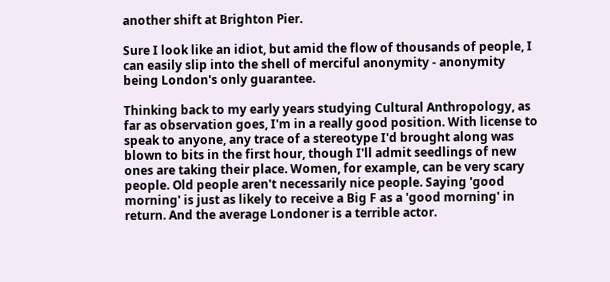another shift at Brighton Pier.

Sure I look like an idiot, but amid the flow of thousands of people, I can easily slip into the shell of merciful anonymity - anonymity being London's only guarantee.

Thinking back to my early years studying Cultural Anthropology, as far as observation goes, I'm in a really good position. With license to speak to anyone, any trace of a stereotype I'd brought along was blown to bits in the first hour, though I'll admit seedlings of new ones are taking their place. Women, for example, can be very scary people. Old people aren't necessarily nice people. Saying 'good morning' is just as likely to receive a Big F as a 'good morning' in return. And the average Londoner is a terrible actor.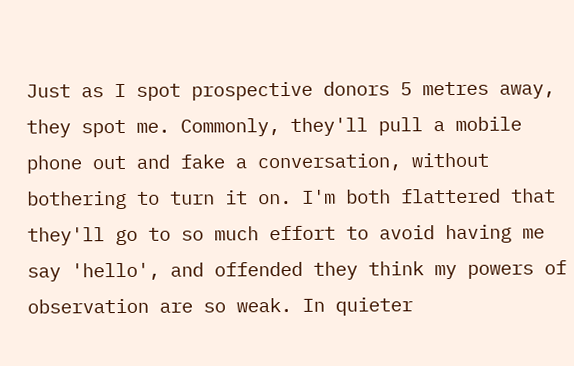Just as I spot prospective donors 5 metres away, they spot me. Commonly, they'll pull a mobile phone out and fake a conversation, without bothering to turn it on. I'm both flattered that they'll go to so much effort to avoid having me say 'hello', and offended they think my powers of observation are so weak. In quieter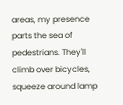areas, my presence parts the sea of pedestrians. They'll climb over bicycles, squeeze around lamp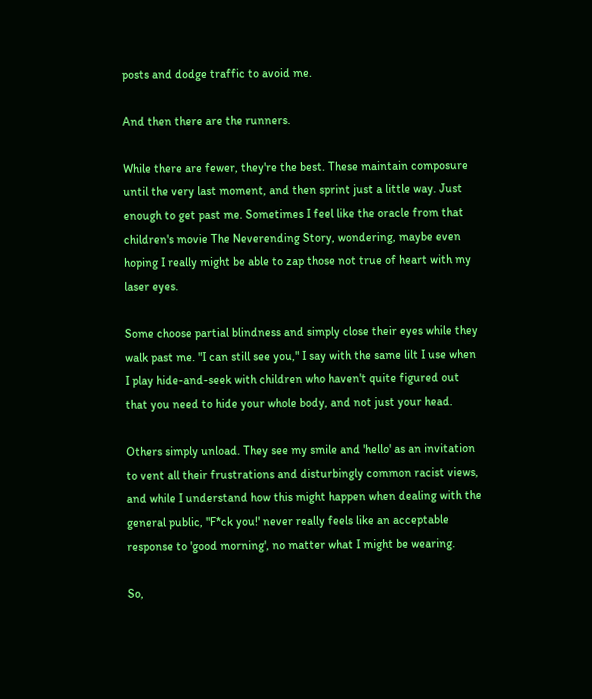posts and dodge traffic to avoid me.

And then there are the runners.

While there are fewer, they're the best. These maintain composure until the very last moment, and then sprint just a little way. Just enough to get past me. Sometimes I feel like the oracle from that children's movie The Neverending Story, wondering, maybe even hoping I really might be able to zap those not true of heart with my laser eyes.

Some choose partial blindness and simply close their eyes while they walk past me. "I can still see you," I say with the same lilt I use when I play hide-and-seek with children who haven't quite figured out that you need to hide your whole body, and not just your head.

Others simply unload. They see my smile and 'hello' as an invitation to vent all their frustrations and disturbingly common racist views, and while I understand how this might happen when dealing with the general public, "F*ck you!' never really feels like an acceptable response to 'good morning', no matter what I might be wearing.

So,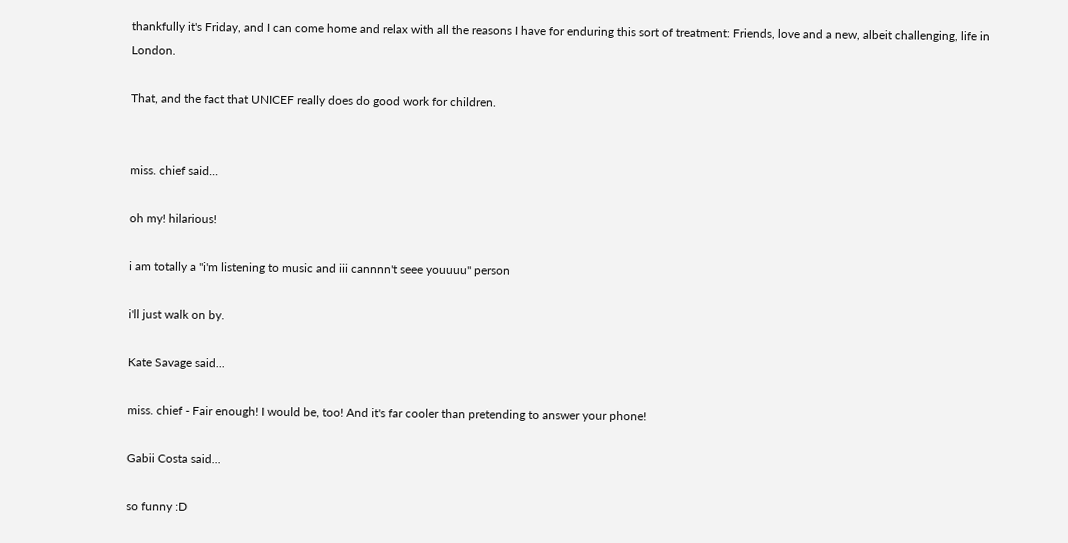thankfully it's Friday, and I can come home and relax with all the reasons I have for enduring this sort of treatment: Friends, love and a new, albeit challenging, life in London.

That, and the fact that UNICEF really does do good work for children.


miss. chief said...

oh my! hilarious!

i am totally a "i'm listening to music and iii cannnn't seee youuuu" person

i'll just walk on by.

Kate Savage said...

miss. chief - Fair enough! I would be, too! And it's far cooler than pretending to answer your phone!

Gabii Costa said...

so funny :D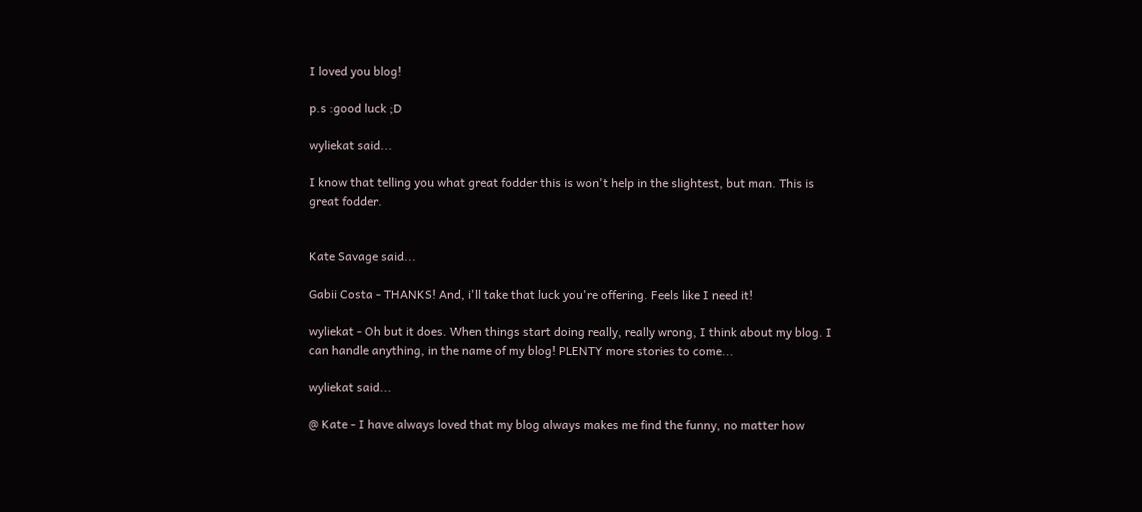I loved you blog!

p.s :good luck ;D

wyliekat said...

I know that telling you what great fodder this is won't help in the slightest, but man. This is great fodder.


Kate Savage said...

Gabii Costa - THANKS! And, i'll take that luck you're offering. Feels like I need it!

wyliekat - Oh but it does. When things start doing really, really wrong, I think about my blog. I can handle anything, in the name of my blog! PLENTY more stories to come...

wyliekat said...

@ Kate - I have always loved that my blog always makes me find the funny, no matter how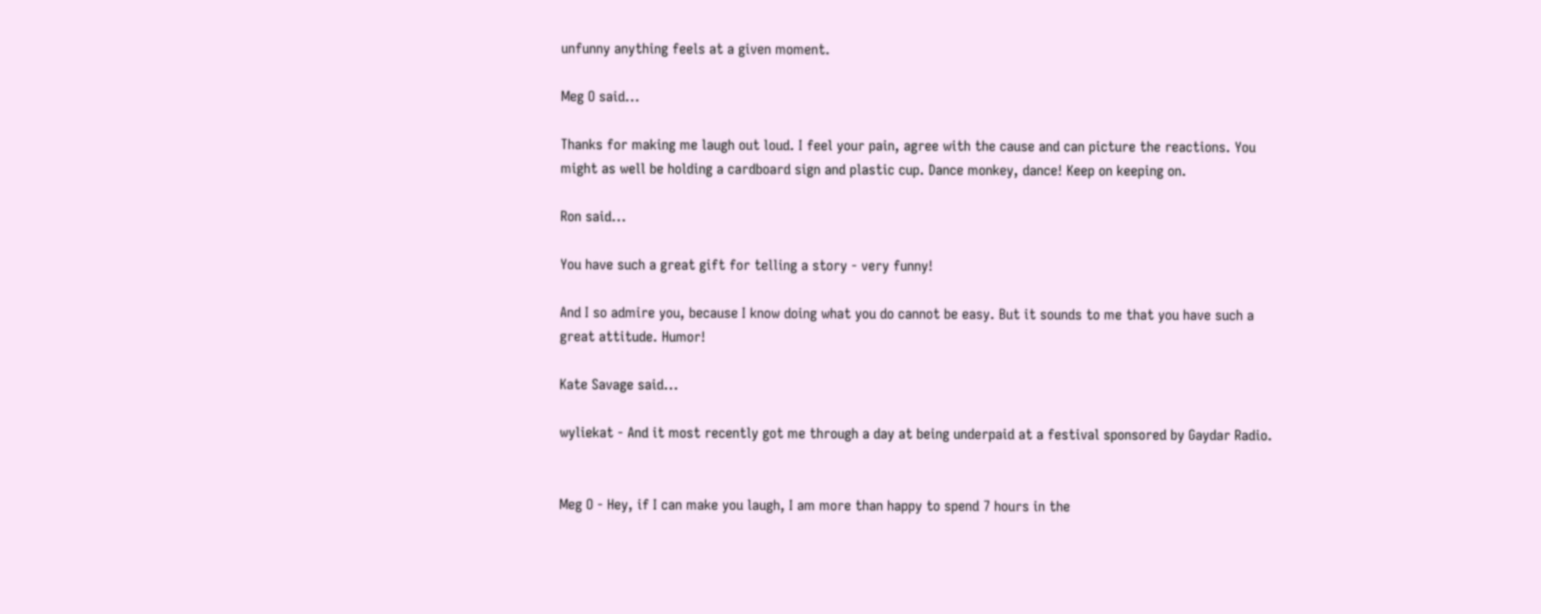unfunny anything feels at a given moment.

Meg O said...

Thanks for making me laugh out loud. I feel your pain, agree with the cause and can picture the reactions. You might as well be holding a cardboard sign and plastic cup. Dance monkey, dance! Keep on keeping on.

Ron said...

You have such a great gift for telling a story - very funny!

And I so admire you, because I know doing what you do cannot be easy. But it sounds to me that you have such a great attitude. Humor!

Kate Savage said...

wyliekat - And it most recently got me through a day at being underpaid at a festival sponsored by Gaydar Radio.


Meg O - Hey, if I can make you laugh, I am more than happy to spend 7 hours in the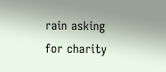rain asking for charity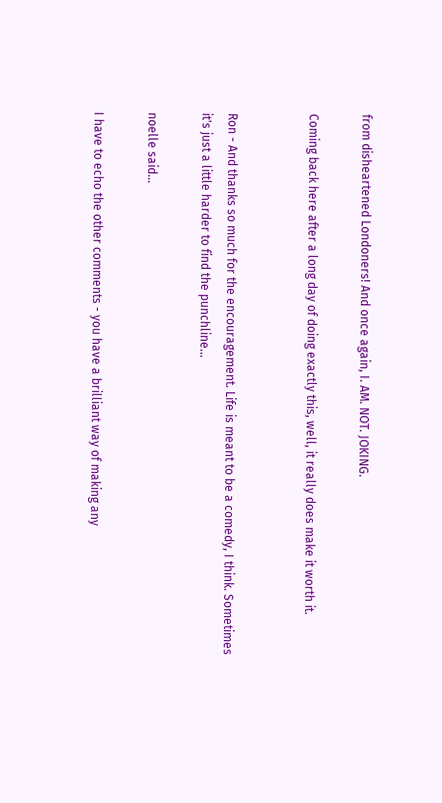from disheartened Londoners! And once again, I. AM. NOT. JOKING.

Coming back here after a long day of doing exactly this, well, it really does make it worth it.


Ron - And thanks so much for the encouragement. Life is meant to be a comedy, I think. Sometimes it's just a little harder to find the punchline...

noelle said...

I have to echo the other comments - you have a brilliant way of making any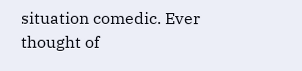situation comedic. Ever thought of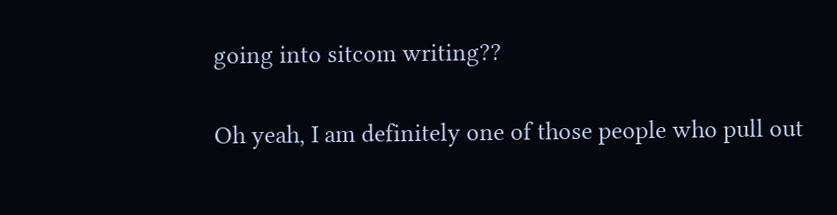going into sitcom writing??

Oh yeah, I am definitely one of those people who pull out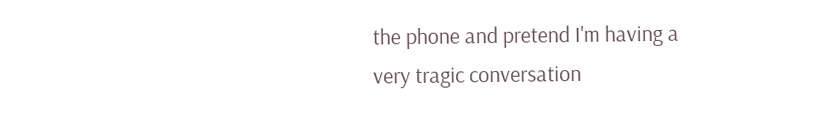the phone and pretend I'm having a very tragic conversation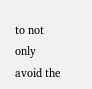to not only avoid the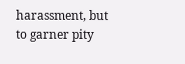harassment, but to garner pity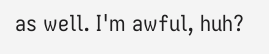as well. I'm awful, huh?